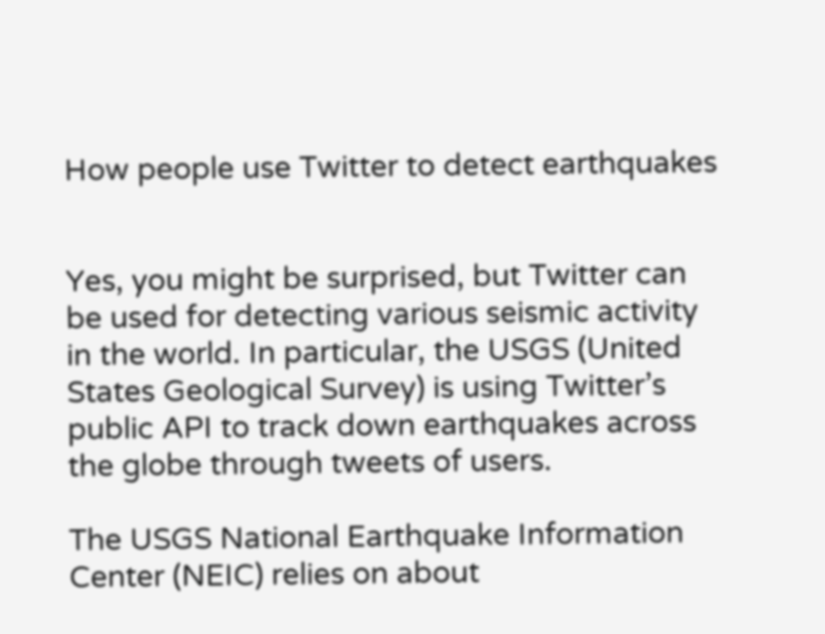How people use Twitter to detect earthquakes


Yes, you might be surprised, but Twitter can be used for detecting various seismic activity in the world. In particular, the USGS (United States Geological Survey) is using Twitter’s public API to track down earthquakes across the globe through tweets of users.

The USGS National Earthquake Information Center (NEIC) relies on about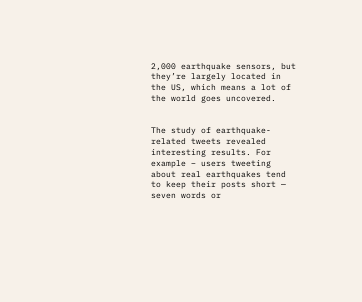2,000 earthquake sensors, but they’re largely located in the US, which means a lot of the world goes uncovered.


The study of earthquake-related tweets revealed interesting results. For example – users tweeting about real earthquakes tend to keep their posts short — seven words or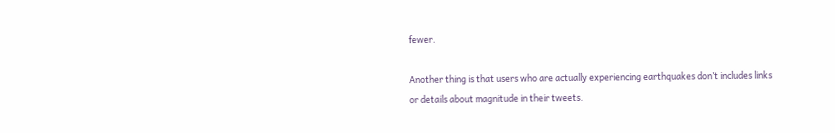fewer.

Another thing is that users who are actually experiencing earthquakes don’t includes links or details about magnitude in their tweets.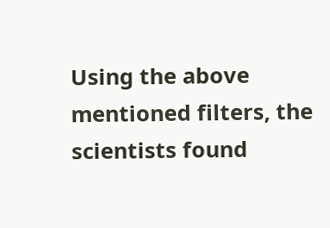Using the above mentioned filters, the scientists found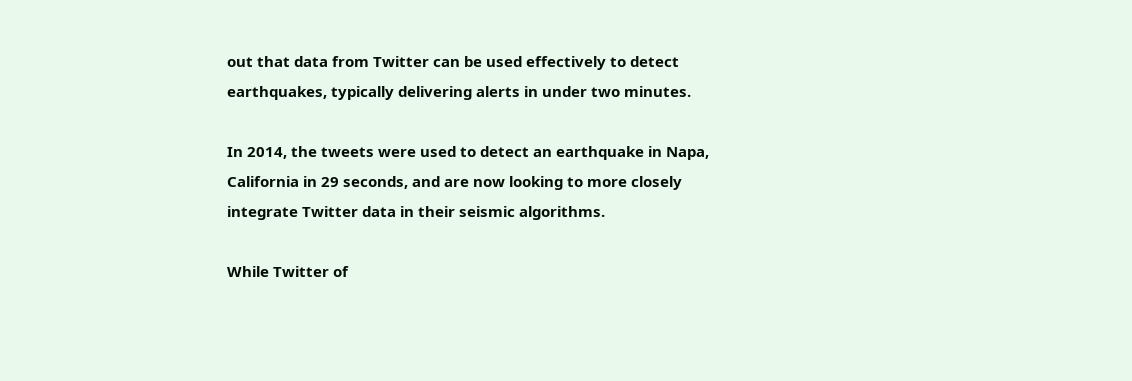out that data from Twitter can be used effectively to detect earthquakes, typically delivering alerts in under two minutes.

In 2014, the tweets were used to detect an earthquake in Napa, California in 29 seconds, and are now looking to more closely integrate Twitter data in their seismic algorithms.

While Twitter of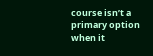course isn’t a primary option when it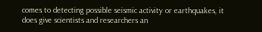comes to detecting possible seismic activity or earthquakes, it does give scientists and researchers an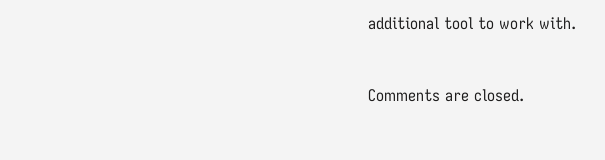additional tool to work with.


Comments are closed.